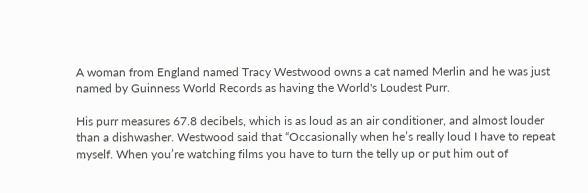A woman from England named Tracy Westwood owns a cat named Merlin and he was just named by Guinness World Records as having the World's Loudest Purr.

His purr measures 67.8 decibels, which is as loud as an air conditioner, and almost louder than a dishwasher. Westwood said that “Occasionally when he’s really loud I have to repeat myself. When you’re watching films you have to turn the telly up or put him out of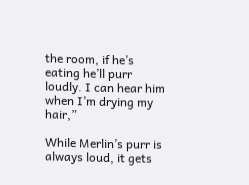the room, if he’s eating he’ll purr loudly. I can hear him when I’m drying my hair,”

While Merlin’s purr is always loud, it gets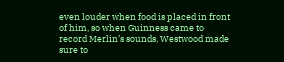even louder when food is placed in front of him, so when Guinness came to record Merlin’s sounds, Westwood made sure to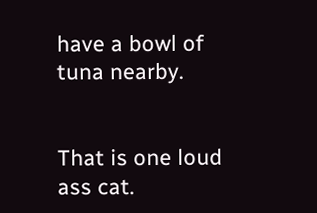have a bowl of tuna nearby.


That is one loud ass cat.